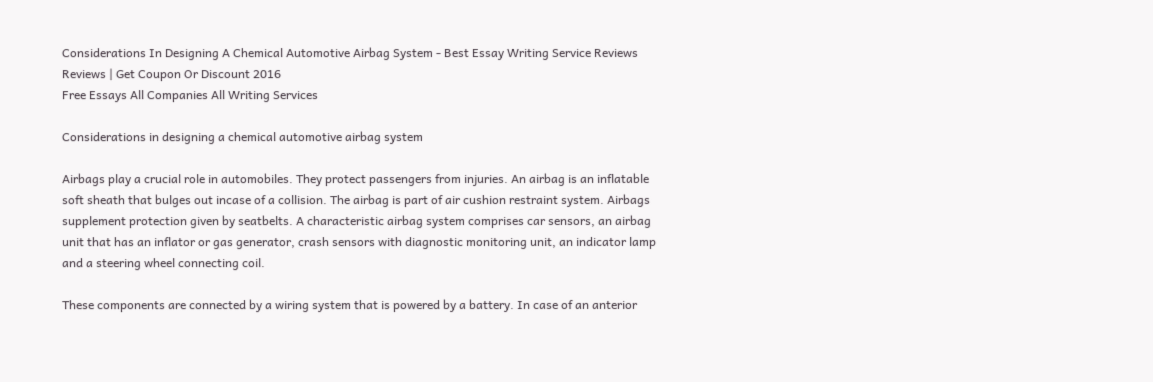Considerations In Designing A Chemical Automotive Airbag System - Best Essay Writing Service Reviews Reviews | Get Coupon Or Discount 2016
Free Essays All Companies All Writing Services

Considerations in designing a chemical automotive airbag system

Airbags play a crucial role in automobiles. They protect passengers from injuries. An airbag is an inflatable soft sheath that bulges out incase of a collision. The airbag is part of air cushion restraint system. Airbags supplement protection given by seatbelts. A characteristic airbag system comprises car sensors, an airbag unit that has an inflator or gas generator, crash sensors with diagnostic monitoring unit, an indicator lamp and a steering wheel connecting coil.

These components are connected by a wiring system that is powered by a battery. In case of an anterior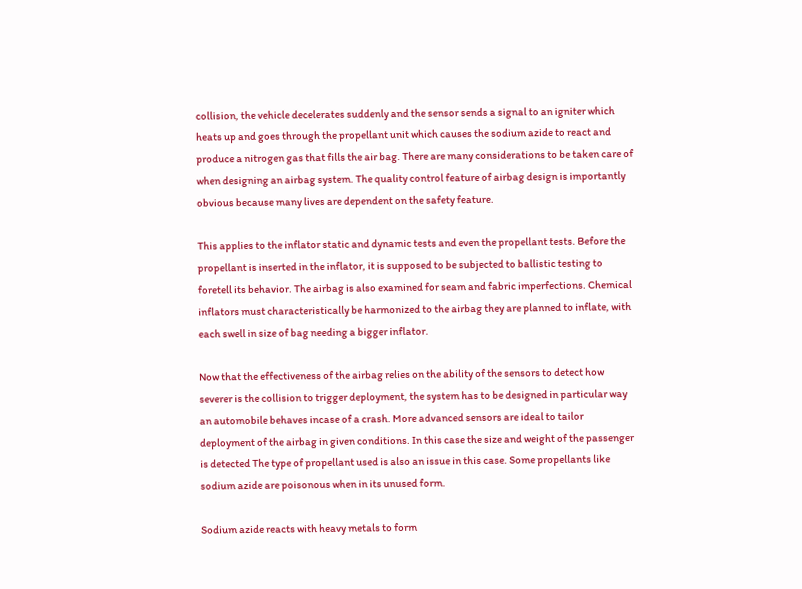collision, the vehicle decelerates suddenly and the sensor sends a signal to an igniter which heats up and goes through the propellant unit which causes the sodium azide to react and produce a nitrogen gas that fills the air bag. There are many considerations to be taken care of when designing an airbag system. The quality control feature of airbag design is importantly obvious because many lives are dependent on the safety feature.

This applies to the inflator static and dynamic tests and even the propellant tests. Before the propellant is inserted in the inflator, it is supposed to be subjected to ballistic testing to foretell its behavior. The airbag is also examined for seam and fabric imperfections. Chemical inflators must characteristically be harmonized to the airbag they are planned to inflate, with each swell in size of bag needing a bigger inflator.

Now that the effectiveness of the airbag relies on the ability of the sensors to detect how severer is the collision to trigger deployment, the system has to be designed in particular way an automobile behaves incase of a crash. More advanced sensors are ideal to tailor deployment of the airbag in given conditions. In this case the size and weight of the passenger is detected The type of propellant used is also an issue in this case. Some propellants like sodium azide are poisonous when in its unused form.

Sodium azide reacts with heavy metals to form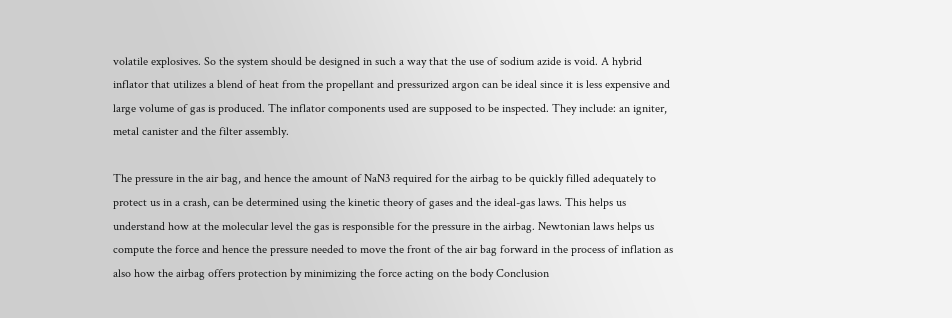volatile explosives. So the system should be designed in such a way that the use of sodium azide is void. A hybrid inflator that utilizes a blend of heat from the propellant and pressurized argon can be ideal since it is less expensive and large volume of gas is produced. The inflator components used are supposed to be inspected. They include: an igniter, metal canister and the filter assembly.

The pressure in the air bag, and hence the amount of NaN3 required for the airbag to be quickly filled adequately to protect us in a crash, can be determined using the kinetic theory of gases and the ideal-gas laws. This helps us understand how at the molecular level the gas is responsible for the pressure in the airbag. Newtonian laws helps us compute the force and hence the pressure needed to move the front of the air bag forward in the process of inflation as also how the airbag offers protection by minimizing the force acting on the body Conclusion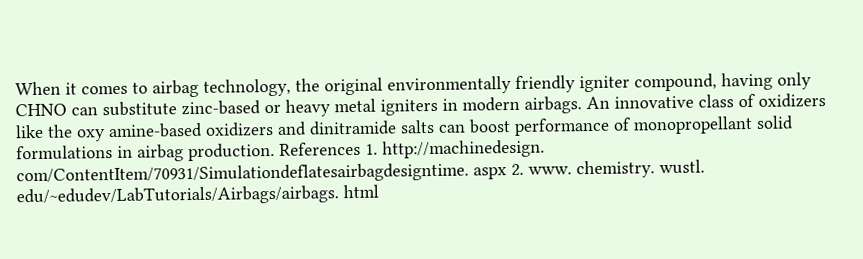When it comes to airbag technology, the original environmentally friendly igniter compound, having only CHNO can substitute zinc-based or heavy metal igniters in modern airbags. An innovative class of oxidizers like the oxy amine-based oxidizers and dinitramide salts can boost performance of monopropellant solid formulations in airbag production. References 1. http://machinedesign. com/ContentItem/70931/Simulationdeflatesairbagdesigntime. aspx 2. www. chemistry. wustl. edu/~edudev/LabTutorials/Airbags/airbags. html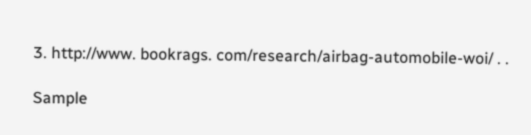3. http://www. bookrags. com/research/airbag-automobile-woi/ . .

Sample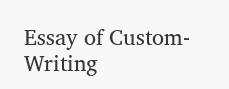Essay of Custom-Writing